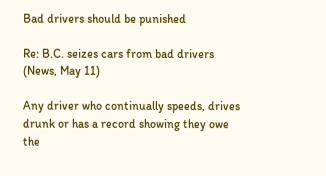Bad drivers should be punished

Re: B.C. seizes cars from bad drivers (News, May 11)

Any driver who continually speeds, drives drunk or has a record showing they owe the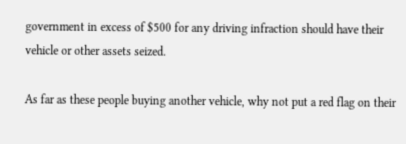government in excess of $500 for any driving infraction should have their vehicle or other assets seized.

As far as these people buying another vehicle, why not put a red flag on their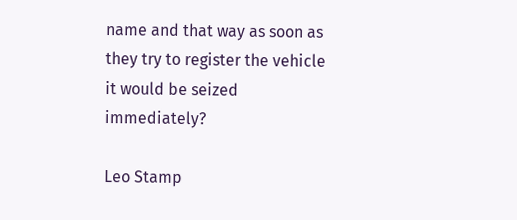name and that way as soon as they try to register the vehicle it would be seized immediately?

Leo Stamp